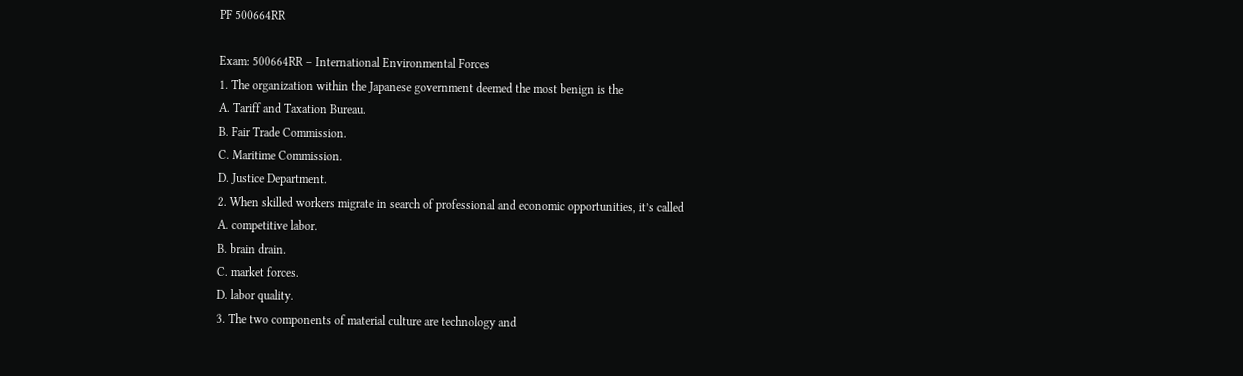PF 500664RR

Exam: 500664RR – International Environmental Forces
1. The organization within the Japanese government deemed the most benign is the
A. Tariff and Taxation Bureau.
B. Fair Trade Commission.
C. Maritime Commission.
D. Justice Department.
2. When skilled workers migrate in search of professional and economic opportunities, it’s called
A. competitive labor.
B. brain drain.
C. market forces.
D. labor quality.
3. The two components of material culture are technology and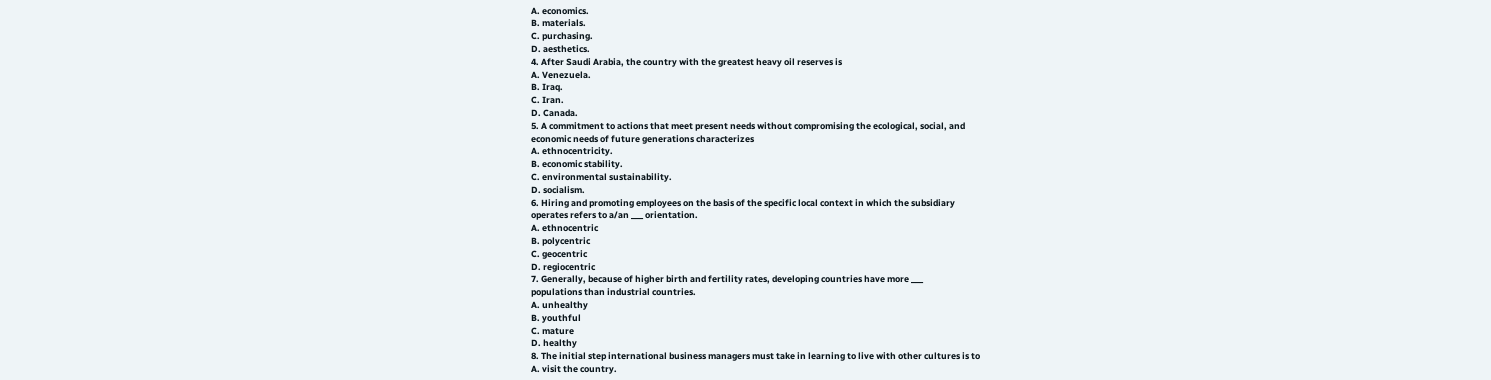A. economics.
B. materials.
C. purchasing.
D. aesthetics.
4. After Saudi Arabia, the country with the greatest heavy oil reserves is
A. Venezuela.
B. Iraq.
C. Iran.
D. Canada.
5. A commitment to actions that meet present needs without compromising the ecological, social, and
economic needs of future generations characterizes
A. ethnocentricity.
B. economic stability.
C. environmental sustainability.
D. socialism.
6. Hiring and promoting employees on the basis of the specific local context in which the subsidiary
operates refers to a/an ___ orientation.
A. ethnocentric
B. polycentric
C. geocentric
D. regiocentric
7. Generally, because of higher birth and fertility rates, developing countries have more ___
populations than industrial countries.
A. unhealthy
B. youthful
C. mature
D. healthy
8. The initial step international business managers must take in learning to live with other cultures is to
A. visit the country.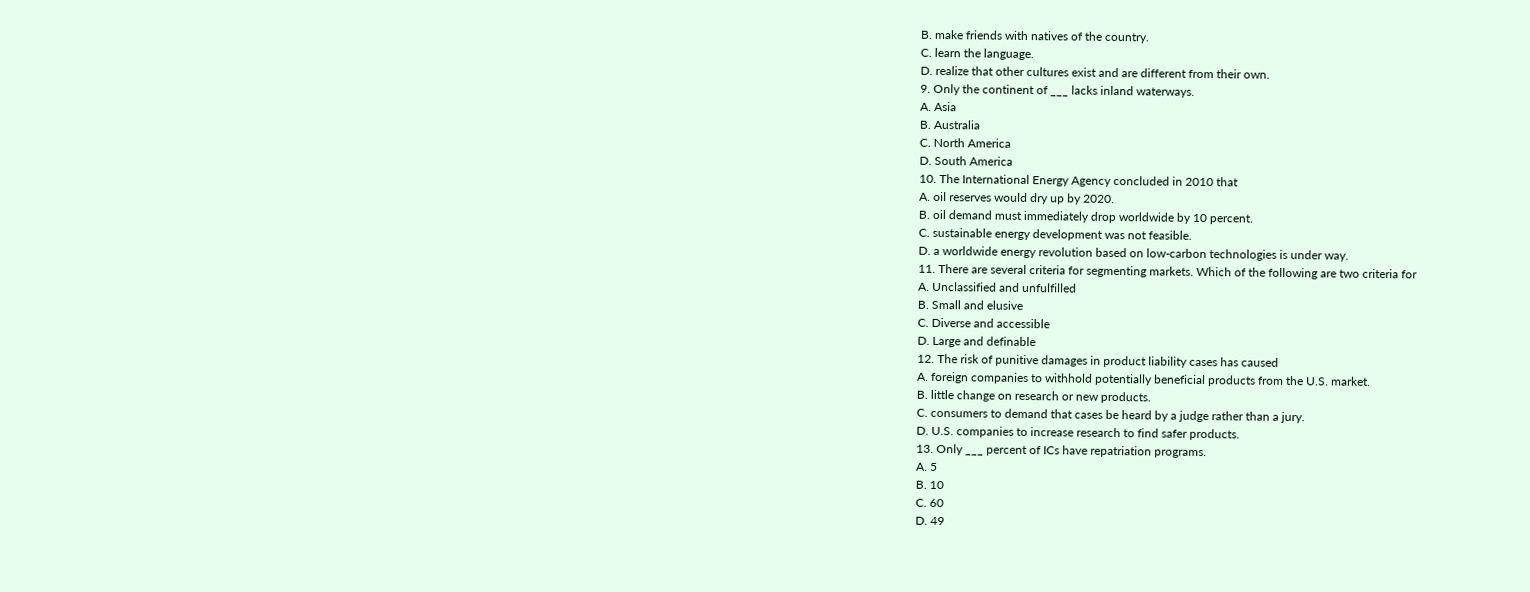B. make friends with natives of the country.
C. learn the language.
D. realize that other cultures exist and are different from their own.
9. Only the continent of ___ lacks inland waterways.
A. Asia
B. Australia
C. North America
D. South America
10. The International Energy Agency concluded in 2010 that
A. oil reserves would dry up by 2020.
B. oil demand must immediately drop worldwide by 10 percent.
C. sustainable energy development was not feasible.
D. a worldwide energy revolution based on low-carbon technologies is under way.
11. There are several criteria for segmenting markets. Which of the following are two criteria for
A. Unclassified and unfulfilled
B. Small and elusive
C. Diverse and accessible
D. Large and definable
12. The risk of punitive damages in product liability cases has caused
A. foreign companies to withhold potentially beneficial products from the U.S. market.
B. little change on research or new products.
C. consumers to demand that cases be heard by a judge rather than a jury.
D. U.S. companies to increase research to find safer products.
13. Only ___ percent of ICs have repatriation programs.
A. 5
B. 10
C. 60
D. 49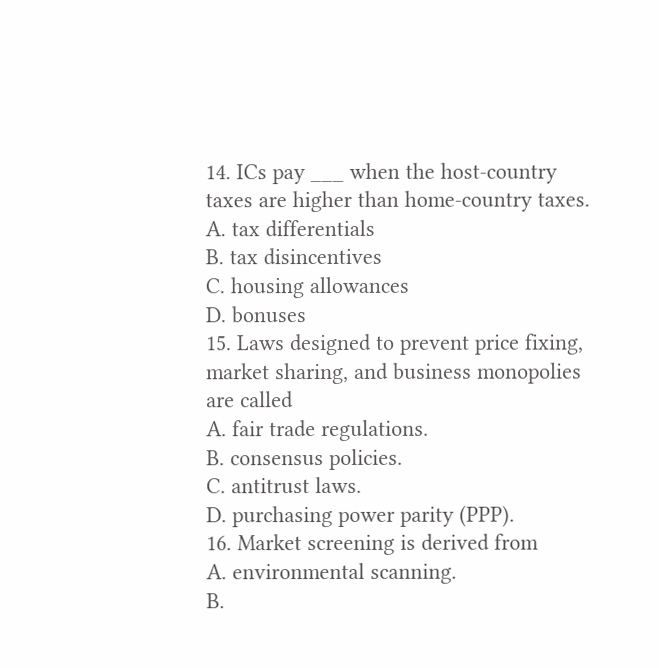14. ICs pay ___ when the host-country taxes are higher than home-country taxes.
A. tax differentials
B. tax disincentives
C. housing allowances
D. bonuses
15. Laws designed to prevent price fixing, market sharing, and business monopolies are called
A. fair trade regulations.
B. consensus policies.
C. antitrust laws.
D. purchasing power parity (PPP).
16. Market screening is derived from
A. environmental scanning.
B.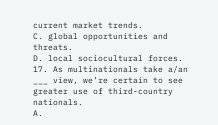current market trends.
C. global opportunities and threats.
D. local sociocultural forces.
17. As multinationals take a/an ___ view, we’re certain to see greater use of third-country nationals.
A.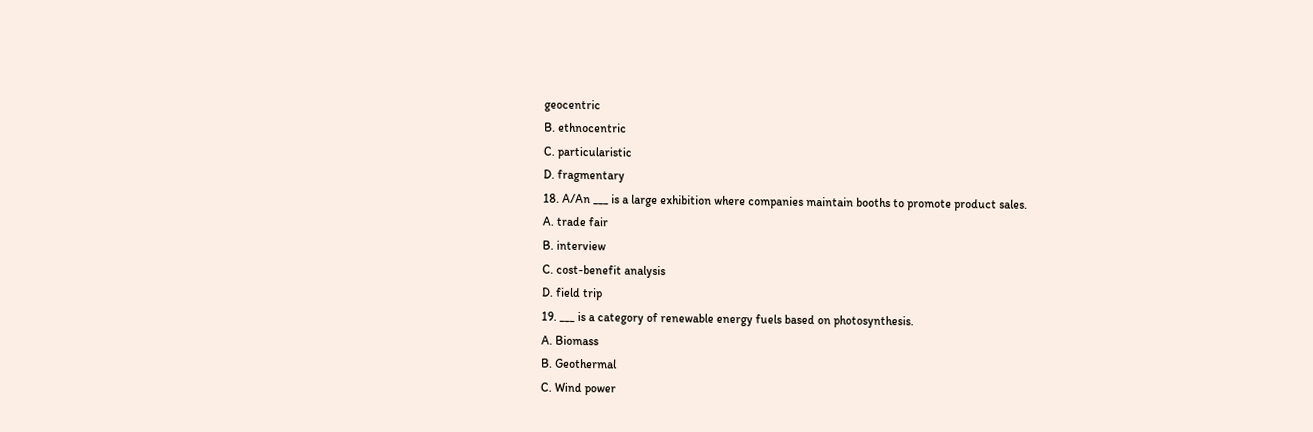geocentric
B. ethnocentric
C. particularistic
D. fragmentary
18. A/An ___ is a large exhibition where companies maintain booths to promote product sales.
A. trade fair
B. interview
C. cost-benefit analysis
D. field trip
19. ___ is a category of renewable energy fuels based on photosynthesis.
A. Biomass
B. Geothermal
C. Wind power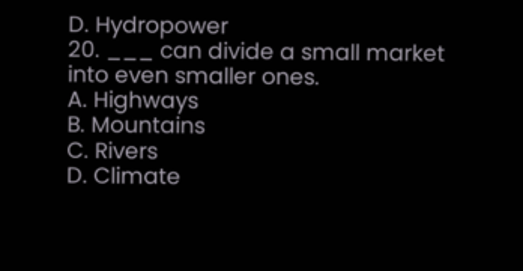D. Hydropower
20. ___ can divide a small market into even smaller ones.
A. Highways
B. Mountains
C. Rivers
D. Climate